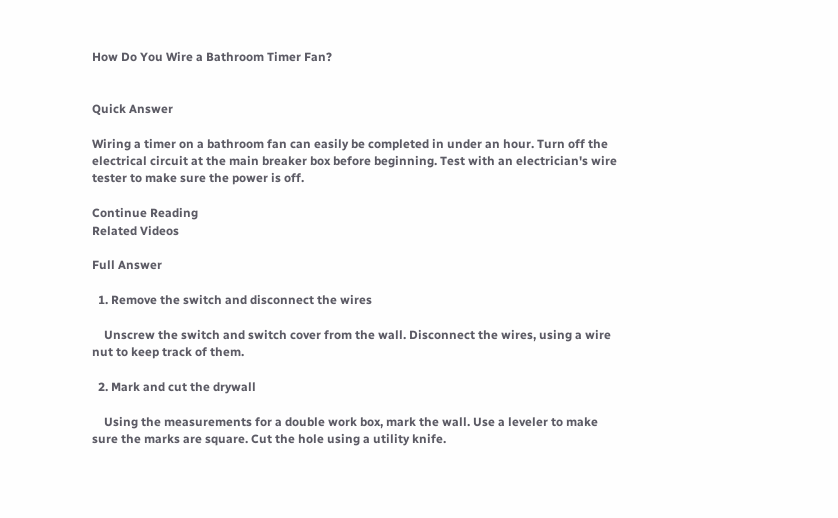How Do You Wire a Bathroom Timer Fan?


Quick Answer

Wiring a timer on a bathroom fan can easily be completed in under an hour. Turn off the electrical circuit at the main breaker box before beginning. Test with an electrician's wire tester to make sure the power is off.

Continue Reading
Related Videos

Full Answer

  1. Remove the switch and disconnect the wires

    Unscrew the switch and switch cover from the wall. Disconnect the wires, using a wire nut to keep track of them.

  2. Mark and cut the drywall

    Using the measurements for a double work box, mark the wall. Use a leveler to make sure the marks are square. Cut the hole using a utility knife.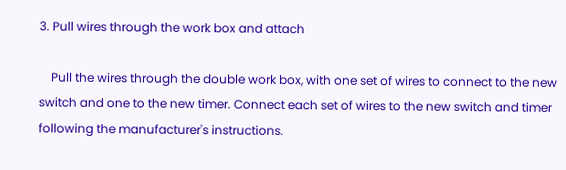3. Pull wires through the work box and attach

    Pull the wires through the double work box, with one set of wires to connect to the new switch and one to the new timer. Connect each set of wires to the new switch and timer following the manufacturer's instructions.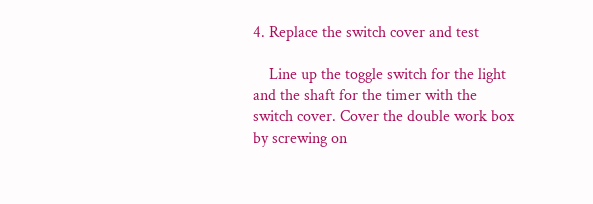4. Replace the switch cover and test

    Line up the toggle switch for the light and the shaft for the timer with the switch cover. Cover the double work box by screwing on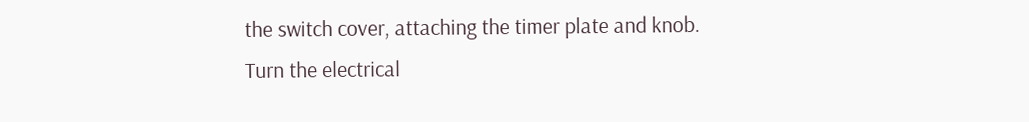the switch cover, attaching the timer plate and knob. Turn the electrical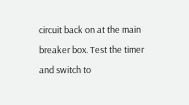circuit back on at the main breaker box. Test the timer and switch to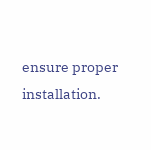ensure proper installation.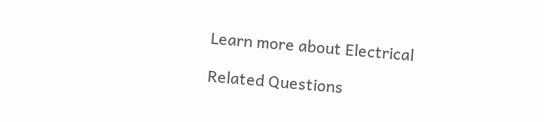Learn more about Electrical

Related Questions